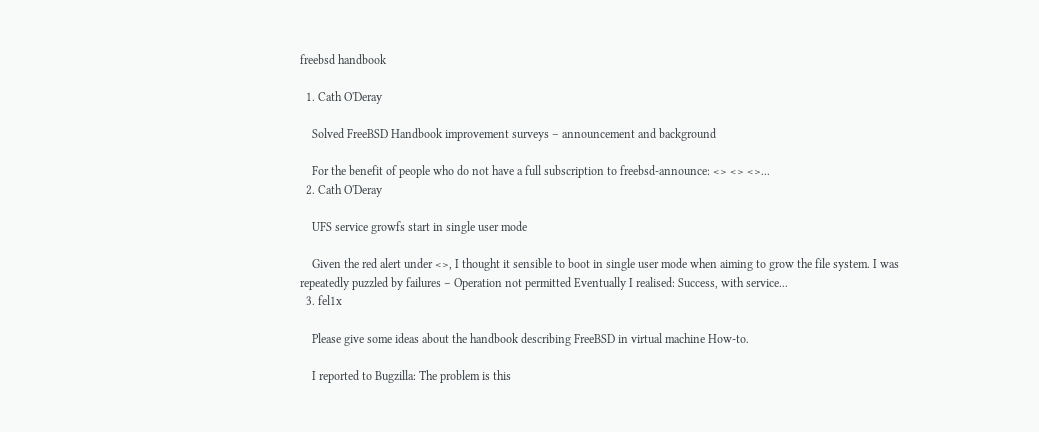freebsd handbook

  1. Cath O'Deray

    Solved FreeBSD Handbook improvement surveys – announcement and background

    For the benefit of people who do not have a full subscription to freebsd-announce: <> <> <>...
  2. Cath O'Deray

    UFS service growfs start in single user mode

    Given the red alert under <>, I thought it sensible to boot in single user mode when aiming to grow the file system. I was repeatedly puzzled by failures – Operation not permitted Eventually I realised: Success, with service...
  3. fel1x

    Please give some ideas about the handbook describing FreeBSD in virtual machine How-to.

    I reported to Bugzilla: The problem is this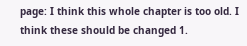page: I think this whole chapter is too old. I think these should be changed 1.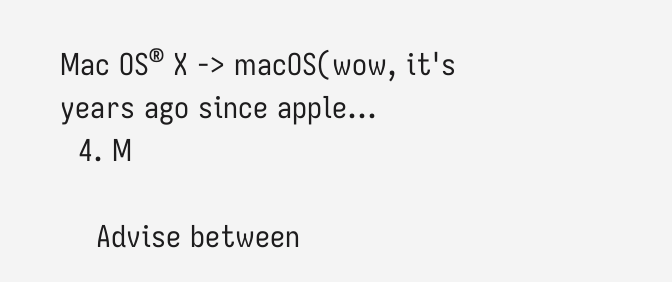Mac OS® X -> macOS(wow, it's years ago since apple...
  4. M

    Advise between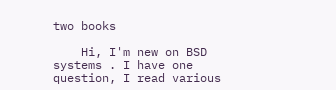two books

    Hi, I'm new on BSD systems . I have one question, I read various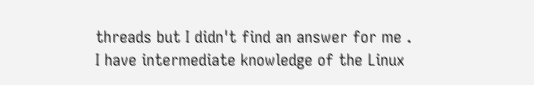threads but I didn't find an answer for me . I have intermediate knowledge of the Linux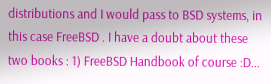distributions and I would pass to BSD systems, in this case FreeBSD . I have a doubt about these two books : 1) FreeBSD Handbook of course :D...